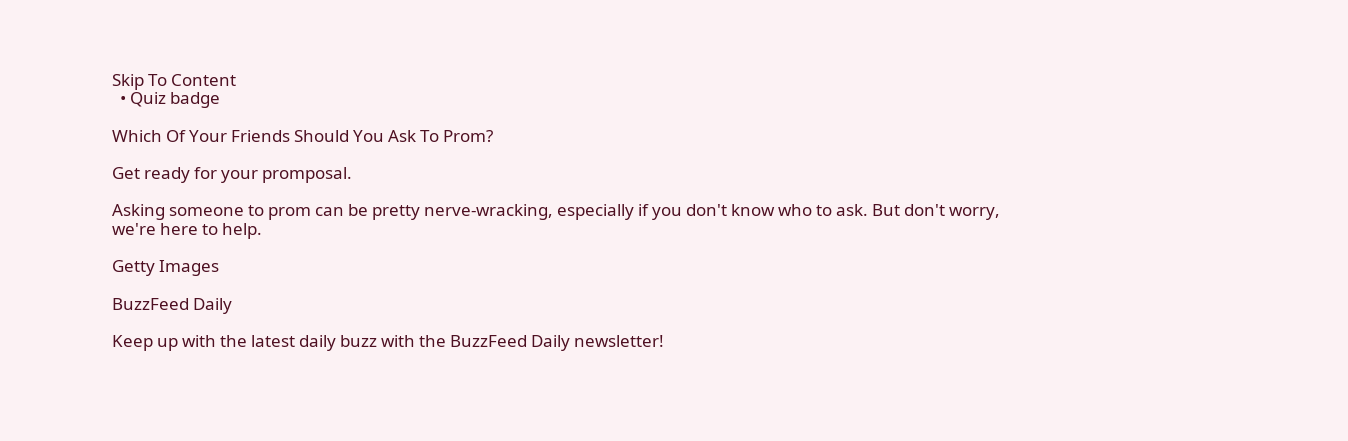Skip To Content
  • Quiz badge

Which Of Your Friends Should You Ask To Prom?

Get ready for your promposal.

Asking someone to prom can be pretty nerve-wracking, especially if you don't know who to ask. But don't worry, we're here to help.

Getty Images

BuzzFeed Daily

Keep up with the latest daily buzz with the BuzzFeed Daily newsletter!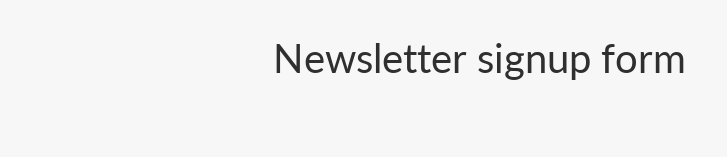Newsletter signup form